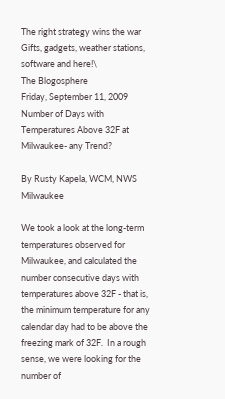The right strategy wins the war Gifts, gadgets, weather stations, software and here!\
The Blogosphere
Friday, September 11, 2009
Number of Days with Temperatures Above 32F at Milwaukee- any Trend?

By Rusty Kapela, WCM, NWS Milwaukee

We took a look at the long-term temperatures observed for Milwaukee, and calculated the number consecutive days with temperatures above 32F - that is, the minimum temperature for any calendar day had to be above the freezing mark of 32F.  In a rough sense, we were looking for the number of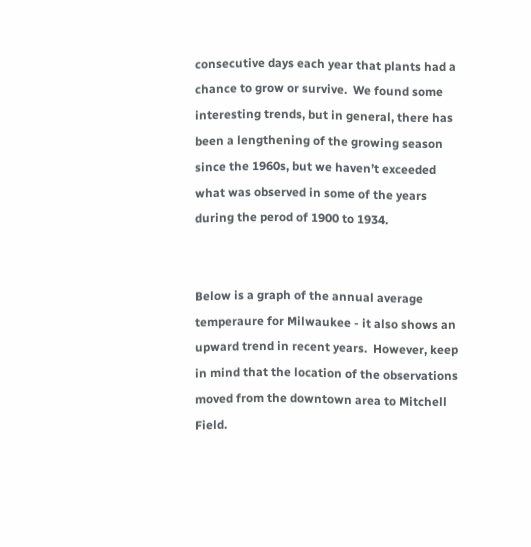consecutive days each year that plants had a chance to grow or survive.  We found some interesting trends, but in general, there has been a lengthening of the growing season since the 1960s, but we haven’t exceeded what was observed in some of the years during the perod of 1900 to 1934.


Below is a graph of the annual average temperaure for Milwaukee - it also shows an upward trend in recent years.  However, keep in mind that the location of the observations moved from the downtown area to Mitchell Field.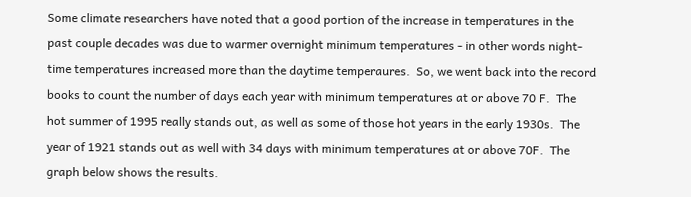Some climate researchers have noted that a good portion of the increase in temperatures in the past couple decades was due to warmer overnight minimum temperatures - in other words night-time temperatures increased more than the daytime temperaures.  So, we went back into the record books to count the number of days each year with minimum temperatures at or above 70 F.  The hot summer of 1995 really stands out, as well as some of those hot years in the early 1930s.  The year of 1921 stands out as well with 34 days with minimum temperatures at or above 70F.  The graph below shows the results.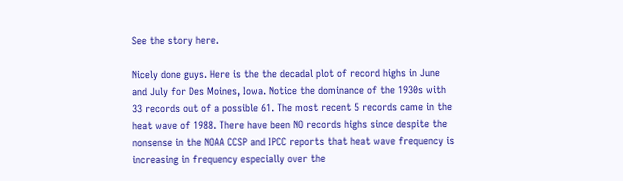See the story here.

Nicely done guys. Here is the the decadal plot of record highs in June and July for Des Moines, Iowa. Notice the dominance of the 1930s with 33 records out of a possible 61. The most recent 5 records came in the heat wave of 1988. There have been NO records highs since despite the nonsense in the NOAA CCSP and IPCC reports that heat wave frequency is increasing in frequency especially over the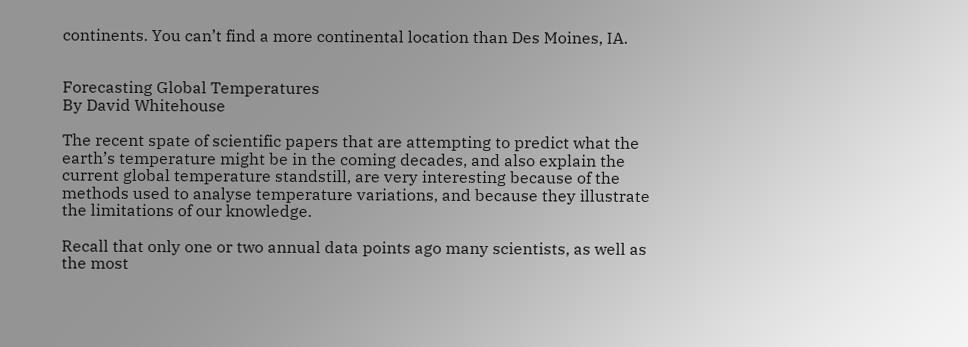continents. You can’t find a more continental location than Des Moines, IA.


Forecasting Global Temperatures
By David Whitehouse

The recent spate of scientific papers that are attempting to predict what the earth’s temperature might be in the coming decades, and also explain the current global temperature standstill, are very interesting because of the methods used to analyse temperature variations, and because they illustrate the limitations of our knowledge.

Recall that only one or two annual data points ago many scientists, as well as the most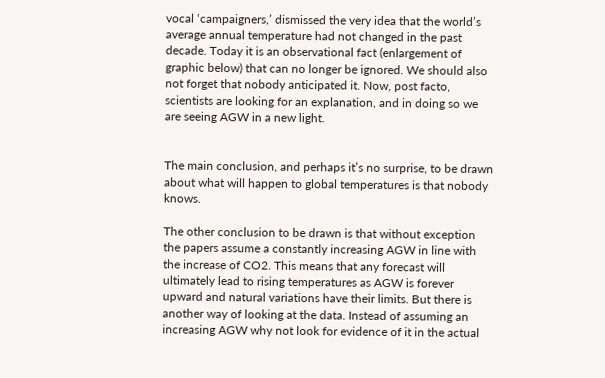vocal ‘campaigners,’ dismissed the very idea that the world’s average annual temperature had not changed in the past decade. Today it is an observational fact (enlargement of graphic below) that can no longer be ignored. We should also not forget that nobody anticipated it. Now, post facto, scientists are looking for an explanation, and in doing so we are seeing AGW in a new light.


The main conclusion, and perhaps it’s no surprise, to be drawn about what will happen to global temperatures is that nobody knows.

The other conclusion to be drawn is that without exception the papers assume a constantly increasing AGW in line with the increase of CO2. This means that any forecast will ultimately lead to rising temperatures as AGW is forever upward and natural variations have their limits. But there is another way of looking at the data. Instead of assuming an increasing AGW why not look for evidence of it in the actual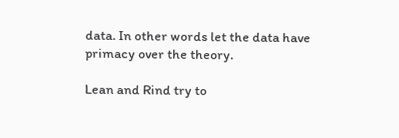data. In other words let the data have primacy over the theory.

Lean and Rind try to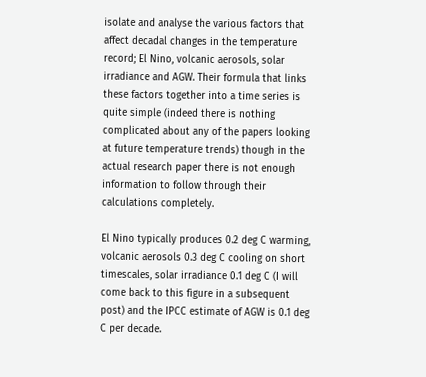isolate and analyse the various factors that affect decadal changes in the temperature record; El Nino, volcanic aerosols, solar irradiance and AGW. Their formula that links these factors together into a time series is quite simple (indeed there is nothing complicated about any of the papers looking at future temperature trends) though in the actual research paper there is not enough information to follow through their calculations completely.

El Nino typically produces 0.2 deg C warming, volcanic aerosols 0.3 deg C cooling on short timescales, solar irradiance 0.1 deg C (I will come back to this figure in a subsequent post) and the IPCC estimate of AGW is 0.1 deg C per decade.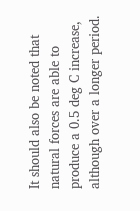It should also be noted that natural forces are able to produce a 0.5 deg C increase, although over a longer period.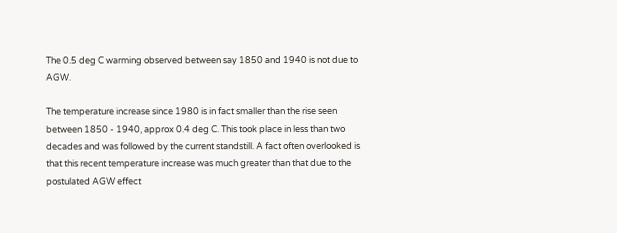The 0.5 deg C warming observed between say 1850 and 1940 is not due to AGW.

The temperature increase since 1980 is in fact smaller than the rise seen between 1850 - 1940, approx 0.4 deg C. This took place in less than two decades and was followed by the current standstill. A fact often overlooked is that this recent temperature increase was much greater than that due to the postulated AGW effect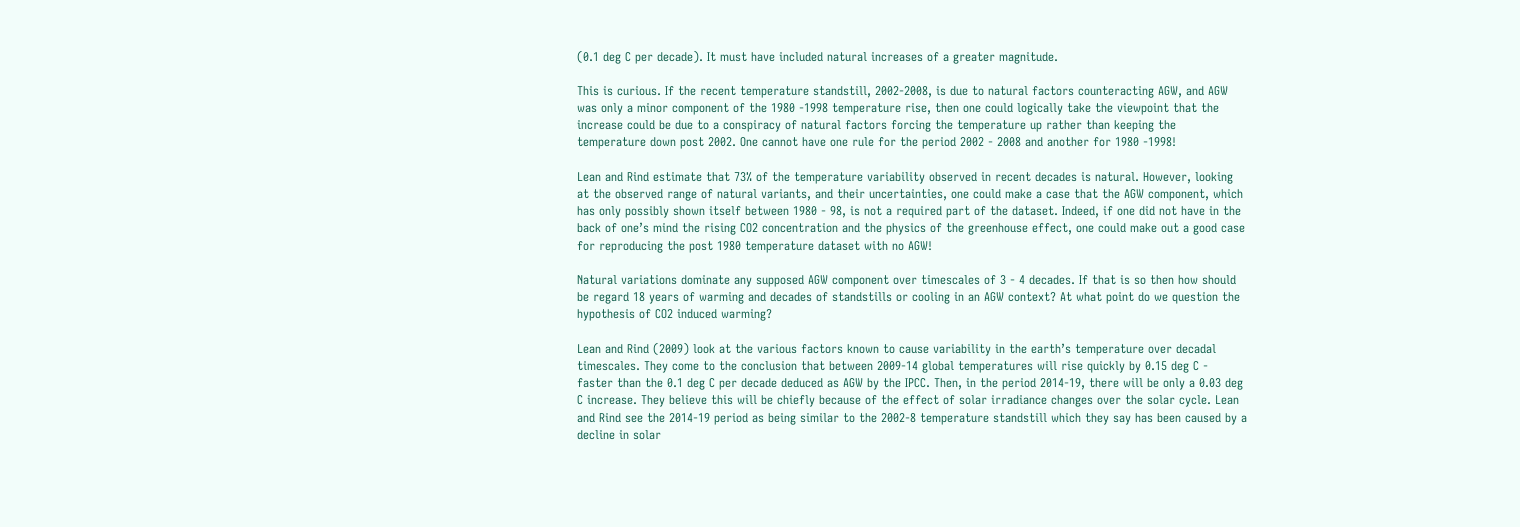(0.1 deg C per decade). It must have included natural increases of a greater magnitude.

This is curious. If the recent temperature standstill, 2002-2008, is due to natural factors counteracting AGW, and AGW was only a minor component of the 1980 -1998 temperature rise, then one could logically take the viewpoint that the increase could be due to a conspiracy of natural factors forcing the temperature up rather than keeping the temperature down post 2002. One cannot have one rule for the period 2002 - 2008 and another for 1980 -1998!

Lean and Rind estimate that 73% of the temperature variability observed in recent decades is natural. However, looking at the observed range of natural variants, and their uncertainties, one could make a case that the AGW component, which has only possibly shown itself between 1980 - 98, is not a required part of the dataset. Indeed, if one did not have in the back of one’s mind the rising CO2 concentration and the physics of the greenhouse effect, one could make out a good case for reproducing the post 1980 temperature dataset with no AGW!

Natural variations dominate any supposed AGW component over timescales of 3 - 4 decades. If that is so then how should be regard 18 years of warming and decades of standstills or cooling in an AGW context? At what point do we question the hypothesis of CO2 induced warming?

Lean and Rind (2009) look at the various factors known to cause variability in the earth’s temperature over decadal timescales. They come to the conclusion that between 2009-14 global temperatures will rise quickly by 0.15 deg C - faster than the 0.1 deg C per decade deduced as AGW by the IPCC. Then, in the period 2014-19, there will be only a 0.03 deg C increase. They believe this will be chiefly because of the effect of solar irradiance changes over the solar cycle. Lean and Rind see the 2014-19 period as being similar to the 2002-8 temperature standstill which they say has been caused by a decline in solar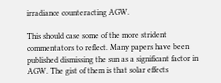irradiance counteracting AGW.

This should case some of the more strident commentators to reflect. Many papers have been published dismissing the sun as a significant factor in AGW. The gist of them is that solar effects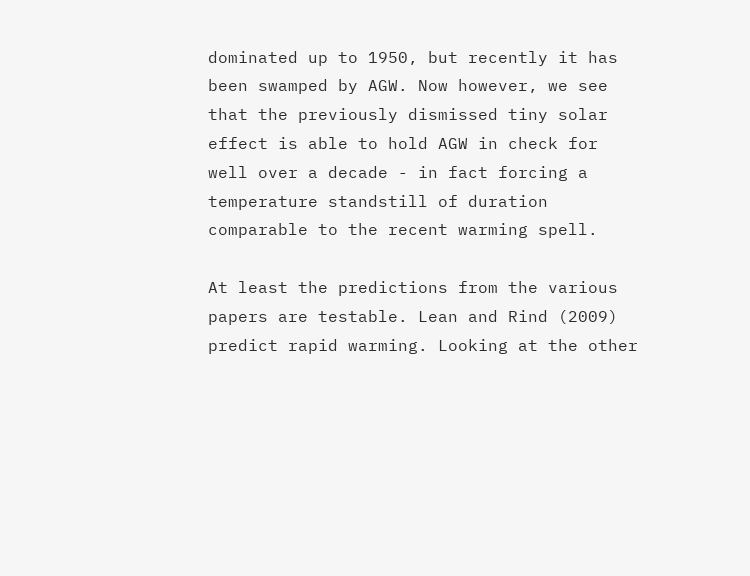dominated up to 1950, but recently it has been swamped by AGW. Now however, we see that the previously dismissed tiny solar effect is able to hold AGW in check for well over a decade - in fact forcing a temperature standstill of duration comparable to the recent warming spell.

At least the predictions from the various papers are testable. Lean and Rind (2009) predict rapid warming. Looking at the other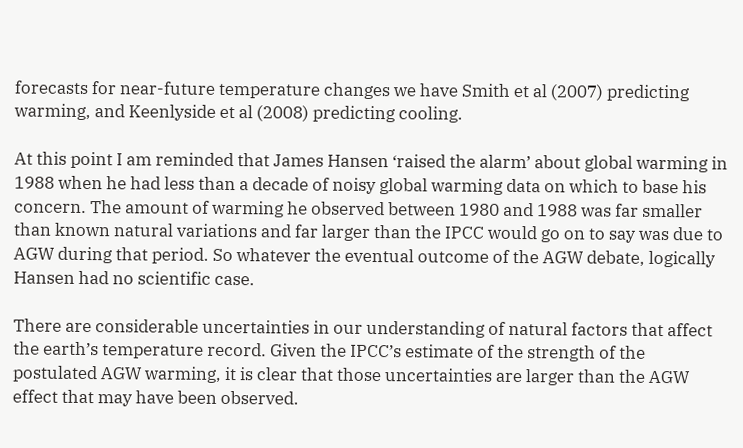forecasts for near-future temperature changes we have Smith et al (2007) predicting warming, and Keenlyside et al (2008) predicting cooling.

At this point I am reminded that James Hansen ‘raised the alarm’ about global warming in 1988 when he had less than a decade of noisy global warming data on which to base his concern. The amount of warming he observed between 1980 and 1988 was far smaller than known natural variations and far larger than the IPCC would go on to say was due to AGW during that period. So whatever the eventual outcome of the AGW debate, logically Hansen had no scientific case.

There are considerable uncertainties in our understanding of natural factors that affect the earth’s temperature record. Given the IPCC’s estimate of the strength of the postulated AGW warming, it is clear that those uncertainties are larger than the AGW effect that may have been observed.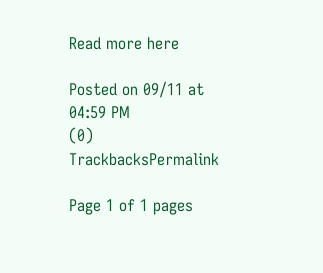Read more here

Posted on 09/11 at 04:59 PM
(0) TrackbacksPermalink

Page 1 of 1 pages